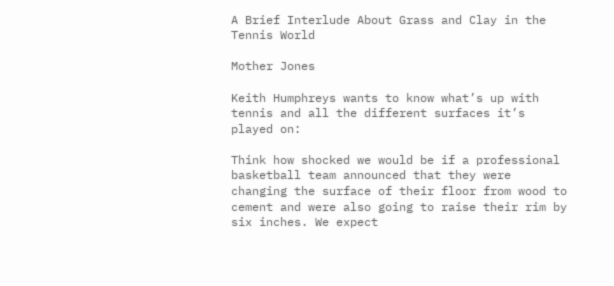A Brief Interlude About Grass and Clay in the Tennis World

Mother Jones

Keith Humphreys wants to know what’s up with tennis and all the different surfaces it’s played on:

Think how shocked we would be if a professional basketball team announced that they were changing the surface of their floor from wood to cement and were also going to raise their rim by six inches. We expect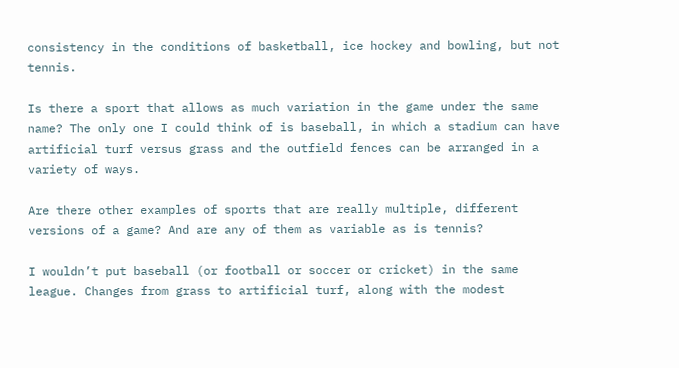consistency in the conditions of basketball, ice hockey and bowling, but not tennis.

Is there a sport that allows as much variation in the game under the same name? The only one I could think of is baseball, in which a stadium can have artificial turf versus grass and the outfield fences can be arranged in a variety of ways.

Are there other examples of sports that are really multiple, different versions of a game? And are any of them as variable as is tennis?

I wouldn’t put baseball (or football or soccer or cricket) in the same league. Changes from grass to artificial turf, along with the modest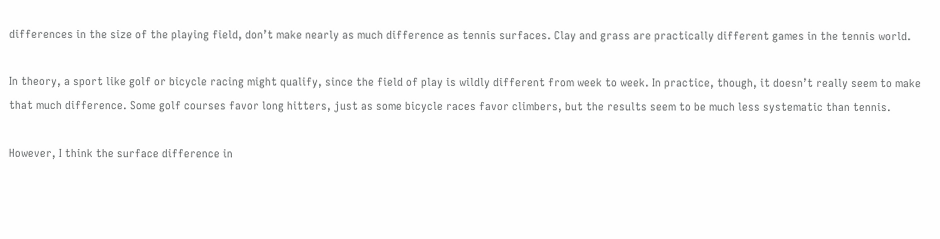differences in the size of the playing field, don’t make nearly as much difference as tennis surfaces. Clay and grass are practically different games in the tennis world.

In theory, a sport like golf or bicycle racing might qualify, since the field of play is wildly different from week to week. In practice, though, it doesn’t really seem to make that much difference. Some golf courses favor long hitters, just as some bicycle races favor climbers, but the results seem to be much less systematic than tennis.

However, I think the surface difference in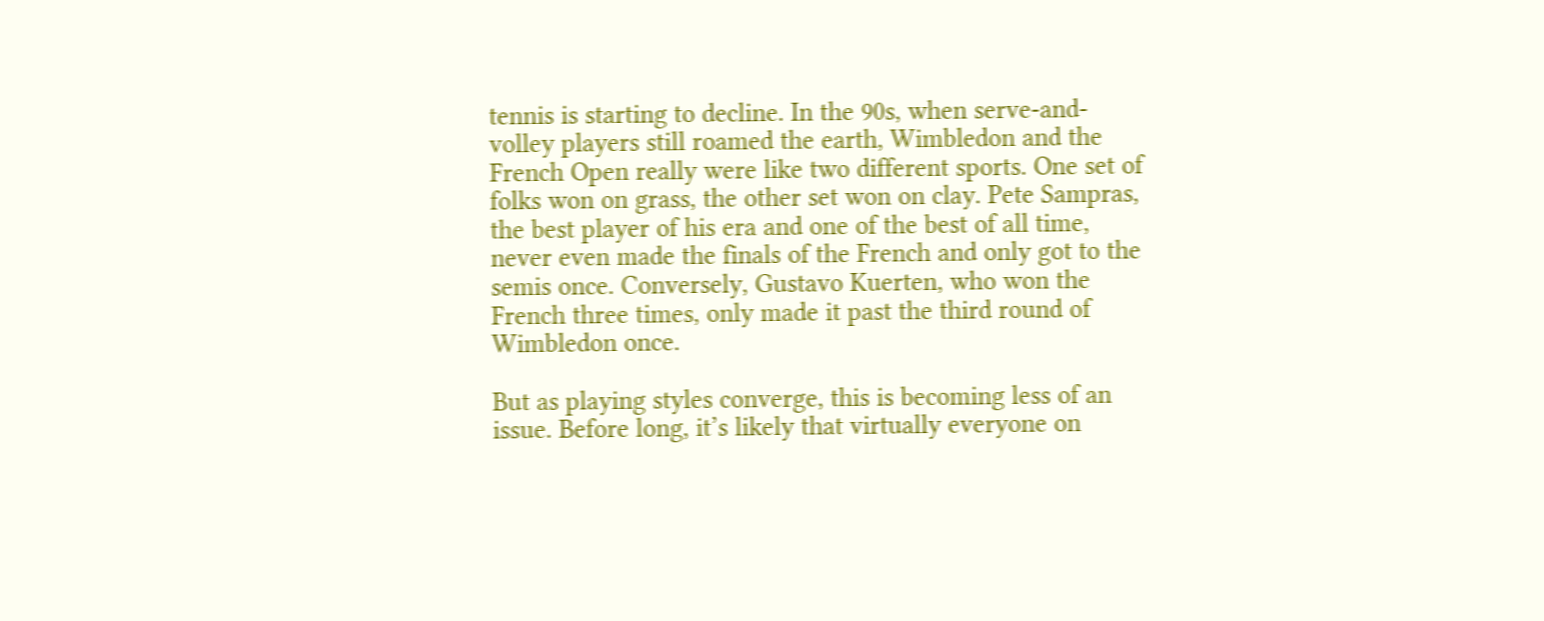tennis is starting to decline. In the 90s, when serve-and-volley players still roamed the earth, Wimbledon and the French Open really were like two different sports. One set of folks won on grass, the other set won on clay. Pete Sampras, the best player of his era and one of the best of all time, never even made the finals of the French and only got to the semis once. Conversely, Gustavo Kuerten, who won the French three times, only made it past the third round of Wimbledon once.

But as playing styles converge, this is becoming less of an issue. Before long, it’s likely that virtually everyone on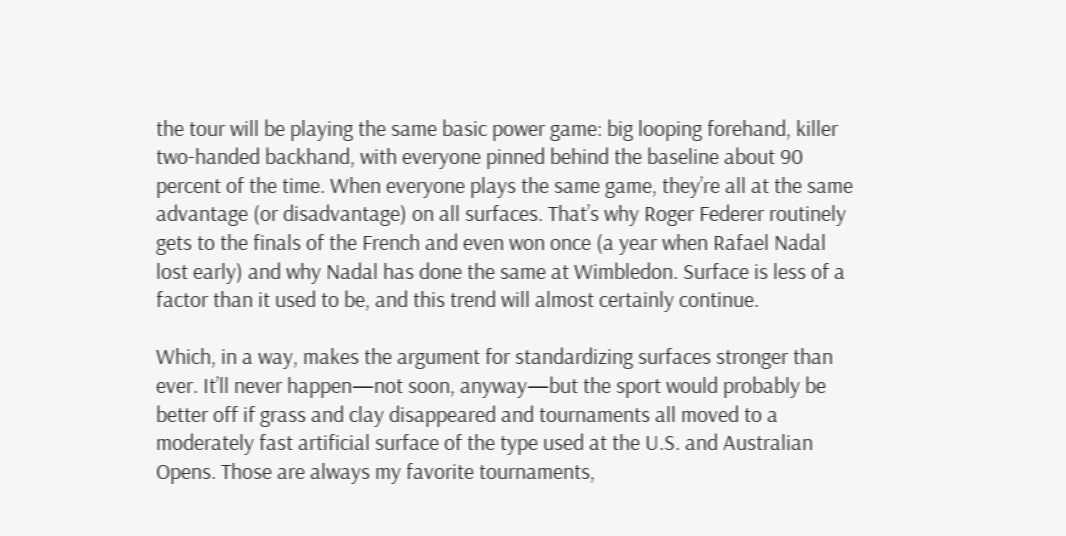the tour will be playing the same basic power game: big looping forehand, killer two-handed backhand, with everyone pinned behind the baseline about 90 percent of the time. When everyone plays the same game, they’re all at the same advantage (or disadvantage) on all surfaces. That’s why Roger Federer routinely gets to the finals of the French and even won once (a year when Rafael Nadal lost early) and why Nadal has done the same at Wimbledon. Surface is less of a factor than it used to be, and this trend will almost certainly continue.

Which, in a way, makes the argument for standardizing surfaces stronger than ever. It’ll never happen—not soon, anyway—but the sport would probably be better off if grass and clay disappeared and tournaments all moved to a moderately fast artificial surface of the type used at the U.S. and Australian Opens. Those are always my favorite tournaments,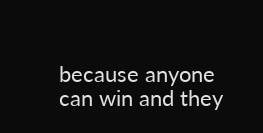because anyone can win and they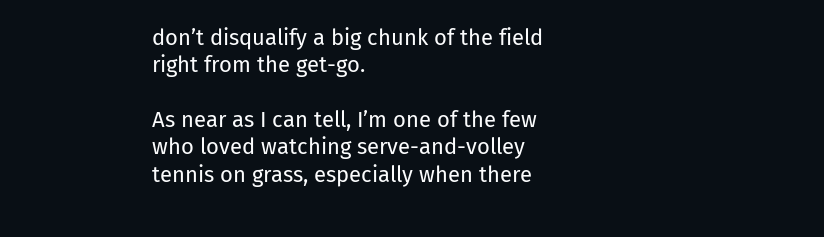don’t disqualify a big chunk of the field right from the get-go.

As near as I can tell, I’m one of the few who loved watching serve-and-volley tennis on grass, especially when there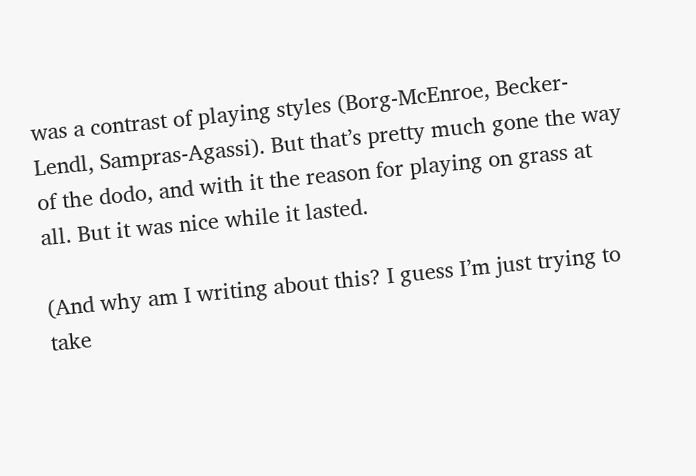was a contrast of playing styles (Borg-McEnroe, Becker-Lendl, Sampras-Agassi). But that’s pretty much gone the way of the dodo, and with it the reason for playing on grass at all. But it was nice while it lasted.

(And why am I writing about this? I guess I’m just trying to take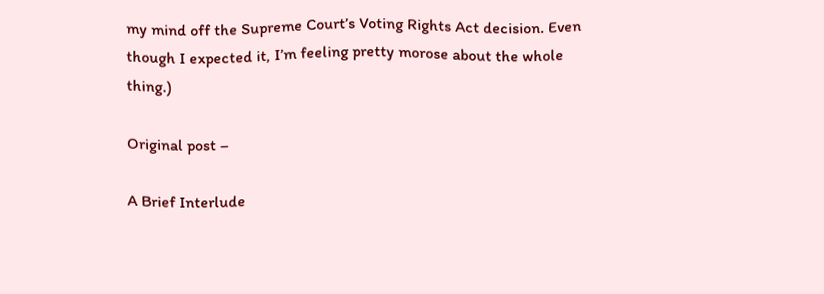my mind off the Supreme Court’s Voting Rights Act decision. Even though I expected it, I’m feeling pretty morose about the whole thing.)

Original post –

A Brief Interlude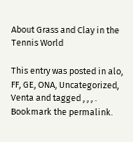About Grass and Clay in the Tennis World

This entry was posted in alo, FF, GE, ONA, Uncategorized, Venta and tagged , , , . Bookmark the permalink.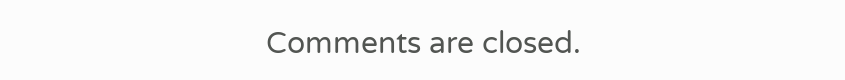Comments are closed.